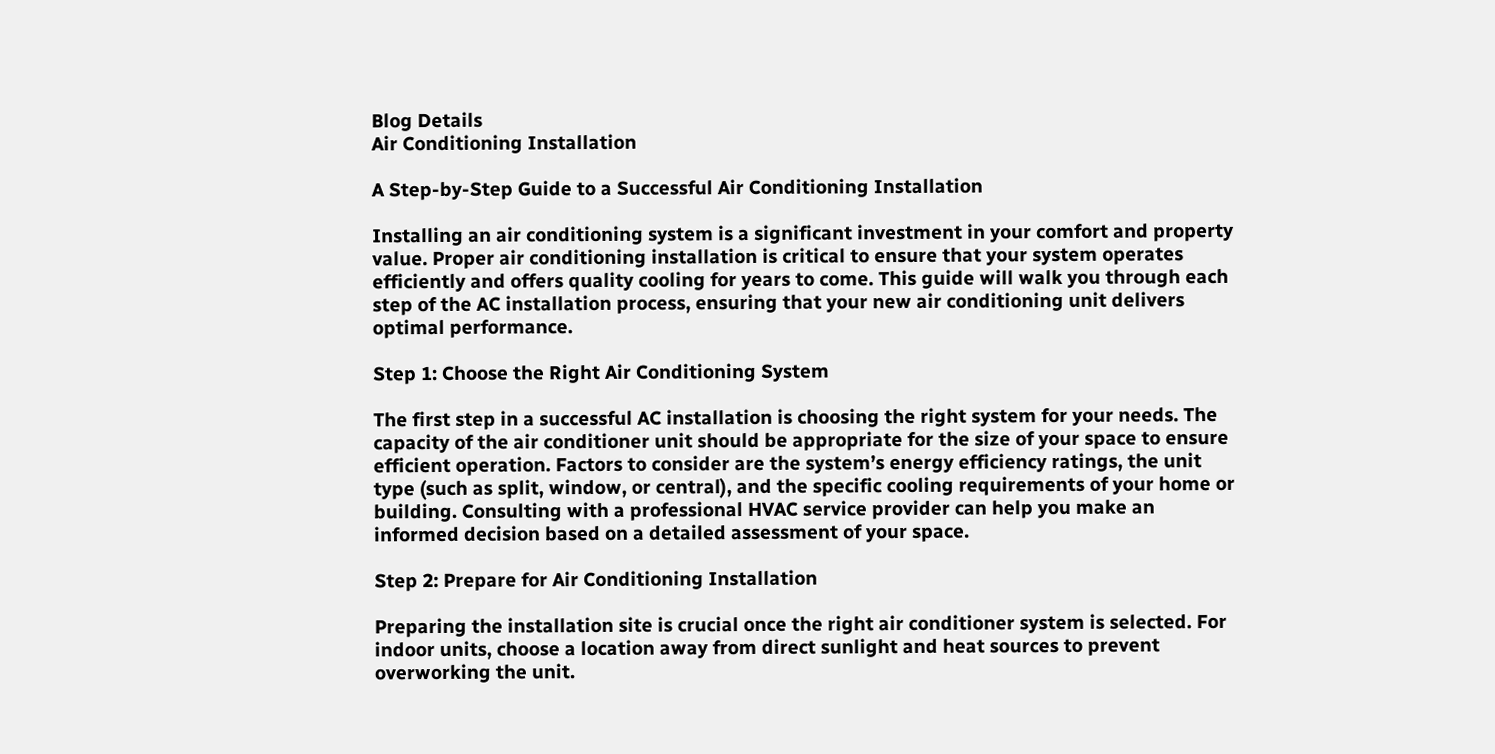Blog Details
Air Conditioning Installation

A Step-by-Step Guide to a Successful Air Conditioning Installation

Installing an air conditioning system is a significant investment in your comfort and property value. Proper air conditioning installation is critical to ensure that your system operates efficiently and offers quality cooling for years to come. This guide will walk you through each step of the AC installation process, ensuring that your new air conditioning unit delivers optimal performance.

Step 1: Choose the Right Air Conditioning System

The first step in a successful AC installation is choosing the right system for your needs. The capacity of the air conditioner unit should be appropriate for the size of your space to ensure efficient operation. Factors to consider are the system’s energy efficiency ratings, the unit type (such as split, window, or central), and the specific cooling requirements of your home or building. Consulting with a professional HVAC service provider can help you make an informed decision based on a detailed assessment of your space.

Step 2: Prepare for Air Conditioning Installation

Preparing the installation site is crucial once the right air conditioner system is selected. For indoor units, choose a location away from direct sunlight and heat sources to prevent overworking the unit.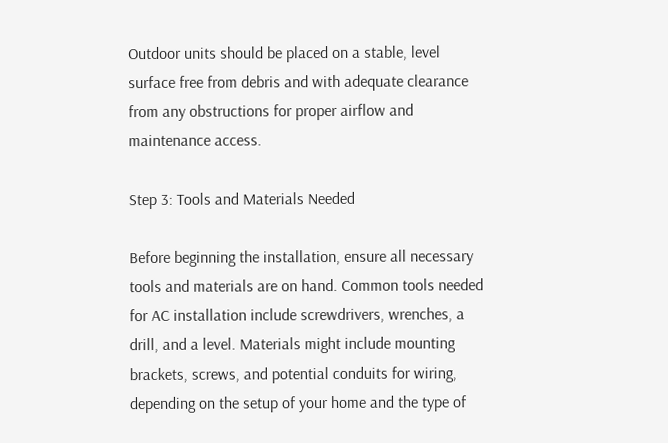Outdoor units should be placed on a stable, level surface free from debris and with adequate clearance from any obstructions for proper airflow and maintenance access.

Step 3: Tools and Materials Needed

Before beginning the installation, ensure all necessary tools and materials are on hand. Common tools needed for AC installation include screwdrivers, wrenches, a drill, and a level. Materials might include mounting brackets, screws, and potential conduits for wiring, depending on the setup of your home and the type of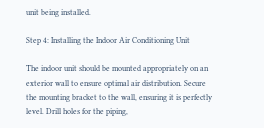unit being installed.

Step 4: Installing the Indoor Air Conditioning Unit

The indoor unit should be mounted appropriately on an exterior wall to ensure optimal air distribution. Secure the mounting bracket to the wall, ensuring it is perfectly level. Drill holes for the piping,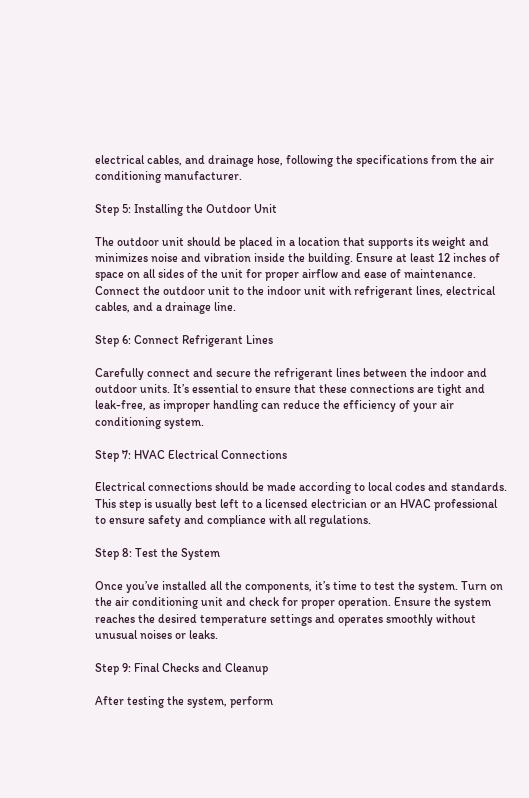electrical cables, and drainage hose, following the specifications from the air conditioning manufacturer.

Step 5: Installing the Outdoor Unit

The outdoor unit should be placed in a location that supports its weight and minimizes noise and vibration inside the building. Ensure at least 12 inches of space on all sides of the unit for proper airflow and ease of maintenance. Connect the outdoor unit to the indoor unit with refrigerant lines, electrical cables, and a drainage line.

Step 6: Connect Refrigerant Lines

Carefully connect and secure the refrigerant lines between the indoor and outdoor units. It’s essential to ensure that these connections are tight and leak-free, as improper handling can reduce the efficiency of your air conditioning system.

Step 7: HVAC Electrical Connections

Electrical connections should be made according to local codes and standards. This step is usually best left to a licensed electrician or an HVAC professional to ensure safety and compliance with all regulations.

Step 8: Test the System

Once you’ve installed all the components, it’s time to test the system. Turn on the air conditioning unit and check for proper operation. Ensure the system reaches the desired temperature settings and operates smoothly without unusual noises or leaks.

Step 9: Final Checks and Cleanup

After testing the system, perform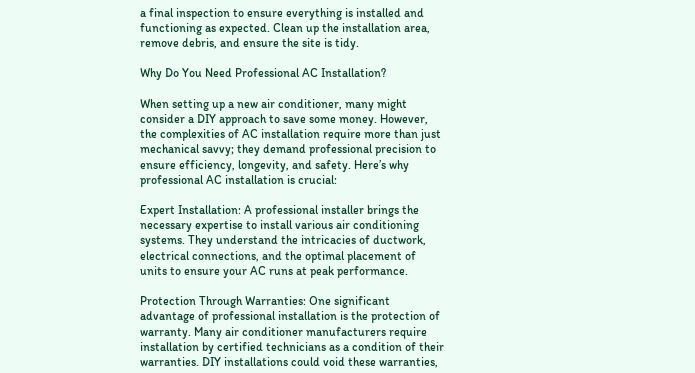a final inspection to ensure everything is installed and functioning as expected. Clean up the installation area, remove debris, and ensure the site is tidy.

Why Do You Need Professional AC Installation?

When setting up a new air conditioner, many might consider a DIY approach to save some money. However, the complexities of AC installation require more than just mechanical savvy; they demand professional precision to ensure efficiency, longevity, and safety. Here’s why professional AC installation is crucial:

Expert Installation: A professional installer brings the necessary expertise to install various air conditioning systems. They understand the intricacies of ductwork, electrical connections, and the optimal placement of units to ensure your AC runs at peak performance.

Protection Through Warranties: One significant advantage of professional installation is the protection of warranty. Many air conditioner manufacturers require installation by certified technicians as a condition of their warranties. DIY installations could void these warranties,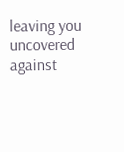leaving you uncovered against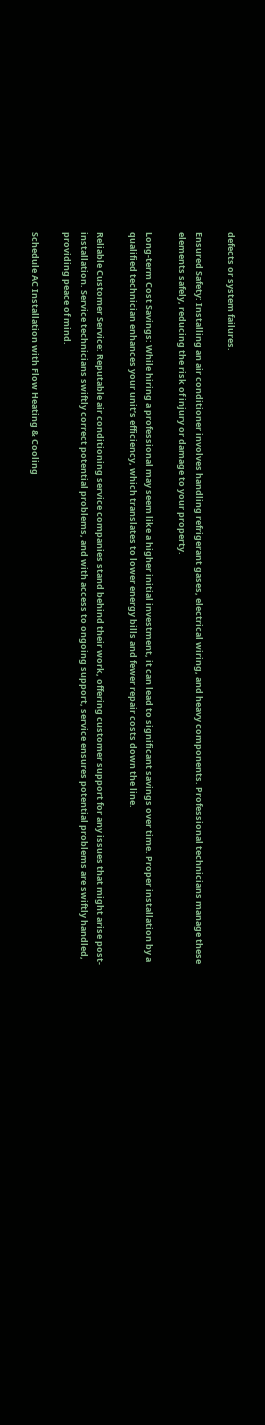defects or system failures.

Ensured Safety: Installing an air conditioner involves handling refrigerant gases, electrical wiring, and heavy components. Professional technicians manage these elements safely, reducing the risk of injury or damage to your property.

Long-term Cost Savings: While hiring a professional may seem like a higher initial investment, it can lead to significant savings over time. Proper installation by a qualified technician enhances your unit’s efficiency, which translates to lower energy bills and fewer repair costs down the line.

Reliable Customer Service: Reputable air conditioning service companies stand behind their work, offering customer support for any issues that might arise post-installation. Service technicians swiftly correct potential problems, and with access to ongoing support, service ensures potential problems are swiftly handled, providing peace of mind.

Schedule AC Installation with Flow Heating & Cooling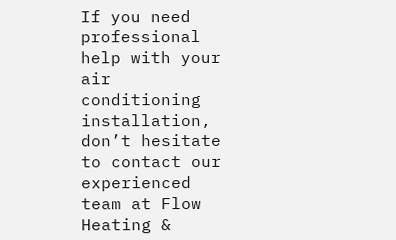If you need professional help with your air conditioning installation, don’t hesitate to contact our experienced team at Flow Heating &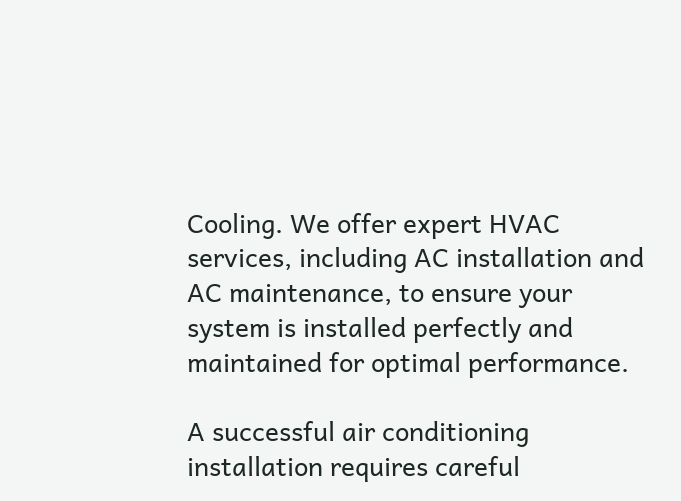Cooling. We offer expert HVAC services, including AC installation and AC maintenance, to ensure your system is installed perfectly and maintained for optimal performance.

A successful air conditioning installation requires careful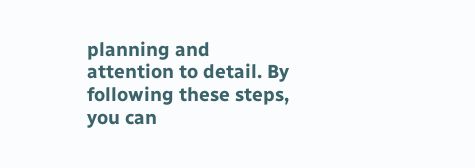planning and attention to detail. By following these steps, you can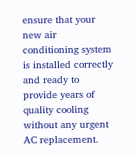ensure that your new air conditioning system is installed correctly and ready to provide years of quality cooling without any urgent AC replacement.